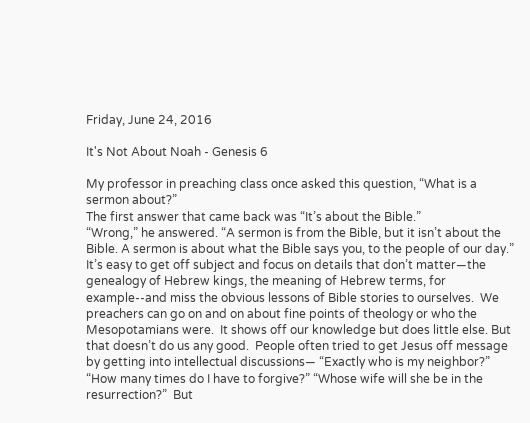Friday, June 24, 2016

It's Not About Noah - Genesis 6

My professor in preaching class once asked this question, “What is a sermon about?”
The first answer that came back was “It’s about the Bible.”
“Wrong,” he answered. “A sermon is from the Bible, but it isn’t about the Bible. A sermon is about what the Bible says you, to the people of our day.”
It’s easy to get off subject and focus on details that don’t matter—the genealogy of Hebrew kings, the meaning of Hebrew terms, for example--and miss the obvious lessons of Bible stories to ourselves.  We preachers can go on and on about fine points of theology or who the Mesopotamians were.  It shows off our knowledge but does little else. But that doesn’t do us any good.  People often tried to get Jesus off message by getting into intellectual discussions— “Exactly who is my neighbor?”  “How many times do I have to forgive?” “Whose wife will she be in the resurrection?”  But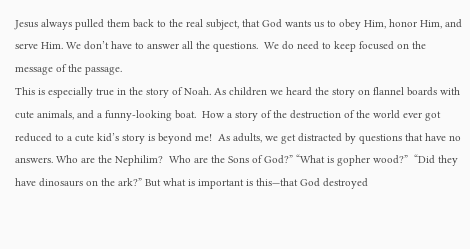Jesus always pulled them back to the real subject, that God wants us to obey Him, honor Him, and serve Him. We don’t have to answer all the questions.  We do need to keep focused on the message of the passage.
This is especially true in the story of Noah. As children we heard the story on flannel boards with cute animals, and a funny-looking boat.  How a story of the destruction of the world ever got reduced to a cute kid’s story is beyond me!  As adults, we get distracted by questions that have no answers. Who are the Nephilim?  Who are the Sons of God?” “What is gopher wood?”  “Did they have dinosaurs on the ark?” But what is important is this—that God destroyed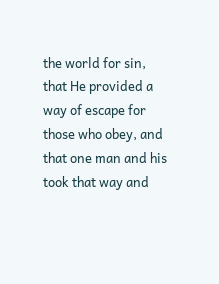the world for sin, that He provided a way of escape for those who obey, and that one man and his took that way and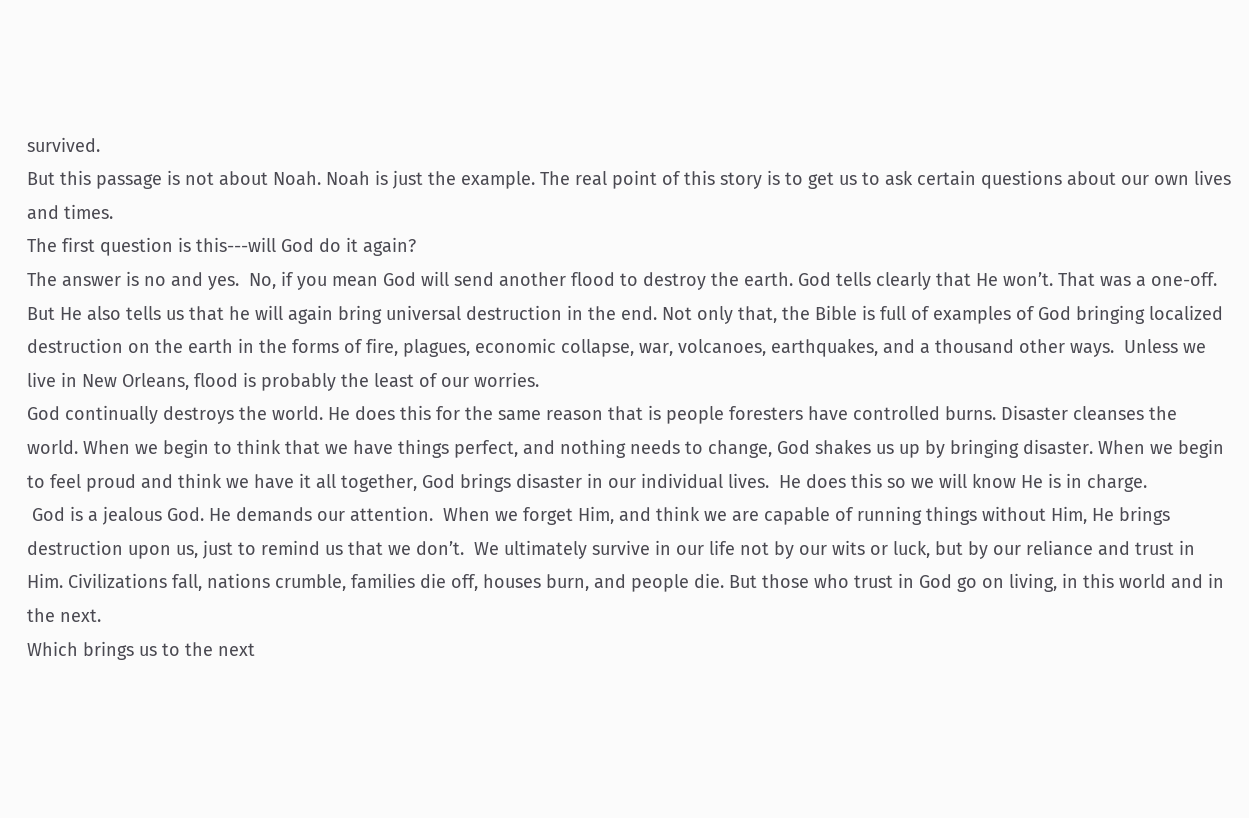survived.
But this passage is not about Noah. Noah is just the example. The real point of this story is to get us to ask certain questions about our own lives and times.
The first question is this---will God do it again?
The answer is no and yes.  No, if you mean God will send another flood to destroy the earth. God tells clearly that He won’t. That was a one-off.  But He also tells us that he will again bring universal destruction in the end. Not only that, the Bible is full of examples of God bringing localized destruction on the earth in the forms of fire, plagues, economic collapse, war, volcanoes, earthquakes, and a thousand other ways.  Unless we live in New Orleans, flood is probably the least of our worries.
God continually destroys the world. He does this for the same reason that is people foresters have controlled burns. Disaster cleanses the world. When we begin to think that we have things perfect, and nothing needs to change, God shakes us up by bringing disaster. When we begin to feel proud and think we have it all together, God brings disaster in our individual lives.  He does this so we will know He is in charge.
 God is a jealous God. He demands our attention.  When we forget Him, and think we are capable of running things without Him, He brings destruction upon us, just to remind us that we don’t.  We ultimately survive in our life not by our wits or luck, but by our reliance and trust in Him. Civilizations fall, nations crumble, families die off, houses burn, and people die. But those who trust in God go on living, in this world and in the next.
Which brings us to the next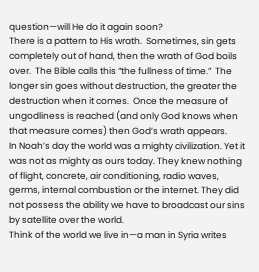question—will He do it again soon?
There is a pattern to His wrath.  Sometimes, sin gets completely out of hand, then the wrath of God boils over.  The Bible calls this “the fullness of time.”  The longer sin goes without destruction, the greater the destruction when it comes.  Once the measure of ungodliness is reached (and only God knows when that measure comes) then God’s wrath appears.
In Noah’s day the world was a mighty civilization. Yet it was not as mighty as ours today. They knew nothing of flight, concrete, air conditioning, radio waves, germs, internal combustion or the internet. They did not possess the ability we have to broadcast our sins by satellite over the world.
Think of the world we live in—a man in Syria writes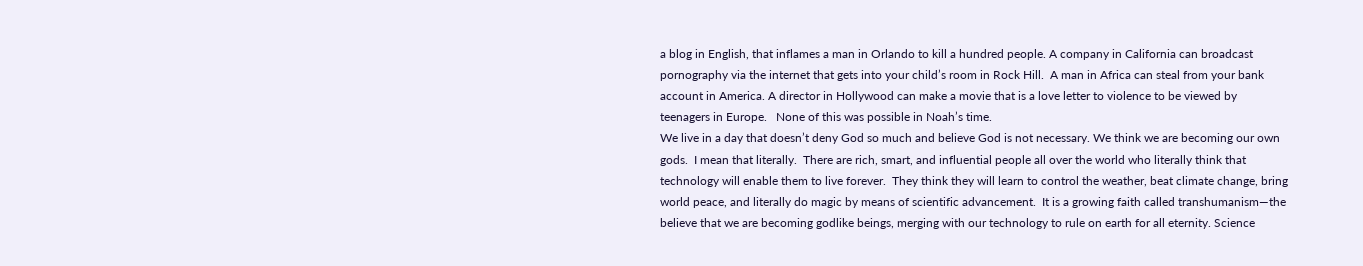a blog in English, that inflames a man in Orlando to kill a hundred people. A company in California can broadcast pornography via the internet that gets into your child’s room in Rock Hill.  A man in Africa can steal from your bank account in America. A director in Hollywood can make a movie that is a love letter to violence to be viewed by teenagers in Europe.   None of this was possible in Noah’s time.
We live in a day that doesn’t deny God so much and believe God is not necessary. We think we are becoming our own gods.  I mean that literally.  There are rich, smart, and influential people all over the world who literally think that technology will enable them to live forever.  They think they will learn to control the weather, beat climate change, bring world peace, and literally do magic by means of scientific advancement.  It is a growing faith called transhumanism—the believe that we are becoming godlike beings, merging with our technology to rule on earth for all eternity. Science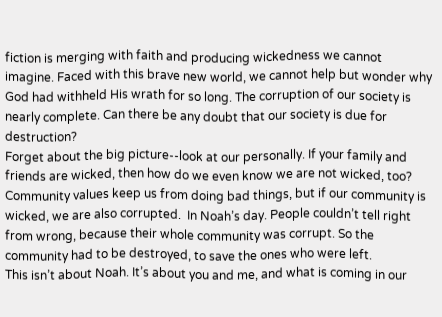fiction is merging with faith and producing wickedness we cannot imagine. Faced with this brave new world, we cannot help but wonder why God had withheld His wrath for so long. The corruption of our society is nearly complete. Can there be any doubt that our society is due for destruction?
Forget about the big picture--look at our personally. If your family and friends are wicked, then how do we even know we are not wicked, too? Community values keep us from doing bad things, but if our community is wicked, we are also corrupted.  In Noah’s day. People couldn’t tell right from wrong, because their whole community was corrupt. So the community had to be destroyed, to save the ones who were left.
This isn’t about Noah. It’s about you and me, and what is coming in our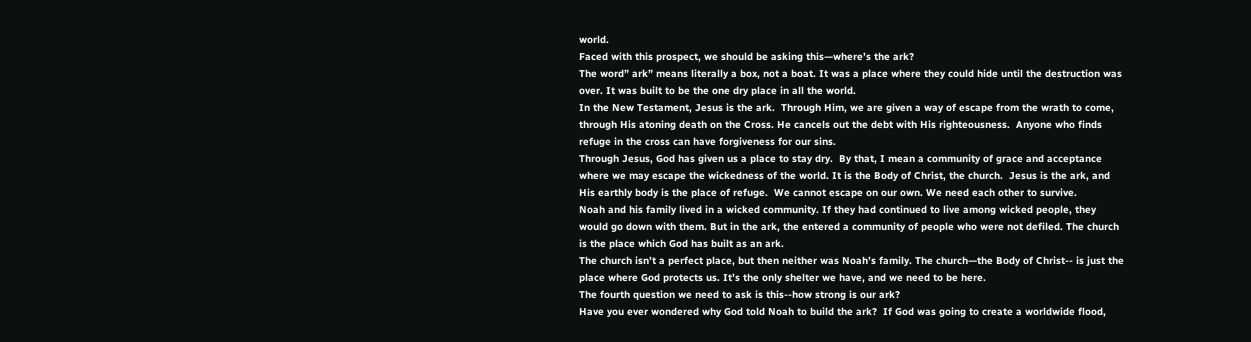world.
Faced with this prospect, we should be asking this—where’s the ark?
The word” ark” means literally a box, not a boat. It was a place where they could hide until the destruction was over. It was built to be the one dry place in all the world.
In the New Testament, Jesus is the ark.  Through Him, we are given a way of escape from the wrath to come, through His atoning death on the Cross. He cancels out the debt with His righteousness.  Anyone who finds refuge in the cross can have forgiveness for our sins.
Through Jesus, God has given us a place to stay dry.  By that, I mean a community of grace and acceptance where we may escape the wickedness of the world. It is the Body of Christ, the church.  Jesus is the ark, and His earthly body is the place of refuge.  We cannot escape on our own. We need each other to survive.
Noah and his family lived in a wicked community. If they had continued to live among wicked people, they would go down with them. But in the ark, the entered a community of people who were not defiled. The church is the place which God has built as an ark.
The church isn’t a perfect place, but then neither was Noah’s family. The church—the Body of Christ-- is just the place where God protects us. It’s the only shelter we have, and we need to be here.
The fourth question we need to ask is this--how strong is our ark?
Have you ever wondered why God told Noah to build the ark?  If God was going to create a worldwide flood,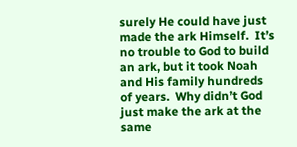surely He could have just made the ark Himself.  It’s no trouble to God to build an ark, but it took Noah and His family hundreds of years.  Why didn’t God just make the ark at the same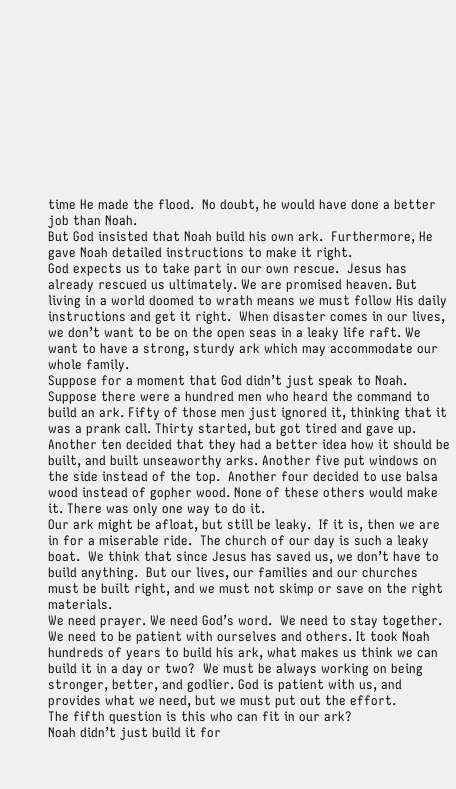time He made the flood.  No doubt, he would have done a better job than Noah.
But God insisted that Noah build his own ark.  Furthermore, He gave Noah detailed instructions to make it right.
God expects us to take part in our own rescue.  Jesus has already rescued us ultimately. We are promised heaven. But living in a world doomed to wrath means we must follow His daily instructions and get it right.  When disaster comes in our lives, we don’t want to be on the open seas in a leaky life raft. We want to have a strong, sturdy ark which may accommodate our whole family.
Suppose for a moment that God didn’t just speak to Noah. Suppose there were a hundred men who heard the command to build an ark. Fifty of those men just ignored it, thinking that it was a prank call. Thirty started, but got tired and gave up. Another ten decided that they had a better idea how it should be built, and built unseaworthy arks. Another five put windows on the side instead of the top.  Another four decided to use balsa wood instead of gopher wood. None of these others would make it. There was only one way to do it.
Our ark might be afloat, but still be leaky.  If it is, then we are in for a miserable ride.  The church of our day is such a leaky boat.  We think that since Jesus has saved us, we don’t have to build anything.  But our lives, our families and our churches must be built right, and we must not skimp or save on the right materials.
We need prayer. We need God’s word.  We need to stay together. We need to be patient with ourselves and others. It took Noah hundreds of years to build his ark, what makes us think we can build it in a day or two?  We must be always working on being stronger, better, and godlier. God is patient with us, and provides what we need, but we must put out the effort.
The fifth question is this who can fit in our ark?
Noah didn’t just build it for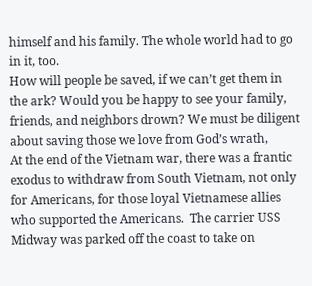himself and his family. The whole world had to go in it, too.
How will people be saved, if we can’t get them in the ark? Would you be happy to see your family, friends, and neighbors drown? We must be diligent about saving those we love from God’s wrath,
At the end of the Vietnam war, there was a frantic exodus to withdraw from South Vietnam, not only for Americans, for those loyal Vietnamese allies who supported the Americans.  The carrier USS Midway was parked off the coast to take on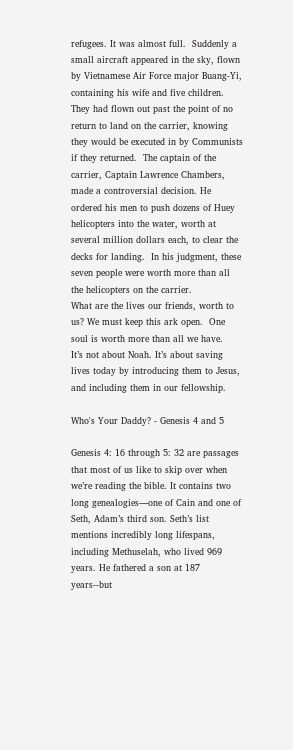refugees. It was almost full.  Suddenly a small aircraft appeared in the sky, flown by Vietnamese Air Force major Buang-Yi, containing his wife and five children. They had flown out past the point of no return to land on the carrier, knowing they would be executed in by Communists if they returned.  The captain of the carrier, Captain Lawrence Chambers, made a controversial decision. He ordered his men to push dozens of Huey helicopters into the water, worth at several million dollars each, to clear the decks for landing.  In his judgment, these seven people were worth more than all the helicopters on the carrier.
What are the lives our friends, worth to us? We must keep this ark open.  One soul is worth more than all we have.
It’s not about Noah. It’s about saving lives today by introducing them to Jesus, and including them in our fellowship.

Who's Your Daddy? - Genesis 4 and 5

Genesis 4: 16 through 5: 32 are passages that most of us like to skip over when we’re reading the bible. It contains two long genealogies—one of Cain and one of Seth, Adam’s third son. Seth’s list mentions incredibly long lifespans, including Methuselah, who lived 969 years. He fathered a son at 187 years--but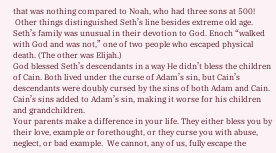that was nothing compared to Noah, who had three sons at 500!
 Other things distinguished Seth’s line besides extreme old age. Seth’s family was unusual in their devotion to God. Enoch “walked with God and was not,” one of two people who escaped physical death. (The other was Elijah.)
God blessed Seth’s descendants in a way He didn’t bless the children of Cain. Both lived under the curse of Adam’s sin, but Cain’s descendants were doubly cursed by the sins of both Adam and Cain.  Cain’s sins added to Adam’s sin, making it worse for his children and grandchildren.
Your parents make a difference in your life. They either bless you by their love, example or forethought, or they curse you with abuse, neglect, or bad example.  We cannot, any of us, fully escape the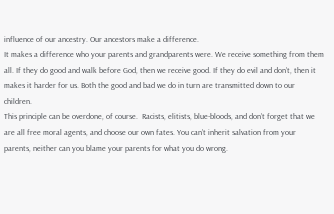influence of our ancestry. Our ancestors make a difference.
It makes a difference who your parents and grandparents were. We receive something from them all. If they do good and walk before God, then we receive good. If they do evil and don’t, then it makes it harder for us. Both the good and bad we do in turn are transmitted down to our children.
This principle can be overdone, of course.  Racists, elitists, blue-bloods, and don’t forget that we are all free moral agents, and choose our own fates. You can’t inherit salvation from your parents, neither can you blame your parents for what you do wrong.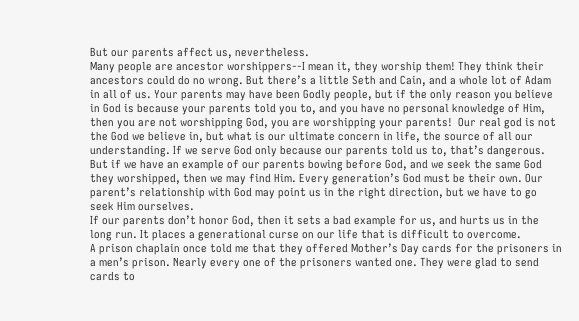But our parents affect us, nevertheless.
Many people are ancestor worshippers--I mean it, they worship them! They think their ancestors could do no wrong. But there’s a little Seth and Cain, and a whole lot of Adam in all of us. Your parents may have been Godly people, but if the only reason you believe in God is because your parents told you to, and you have no personal knowledge of Him, then you are not worshipping God, you are worshipping your parents!  Our real god is not the God we believe in, but what is our ultimate concern in life, the source of all our understanding. If we serve God only because our parents told us to, that’s dangerous. But if we have an example of our parents bowing before God, and we seek the same God they worshipped, then we may find Him. Every generation’s God must be their own. Our parent’s relationship with God may point us in the right direction, but we have to go seek Him ourselves.
If our parents don’t honor God, then it sets a bad example for us, and hurts us in the long run. It places a generational curse on our life that is difficult to overcome.
A prison chaplain once told me that they offered Mother’s Day cards for the prisoners in a men’s prison. Nearly every one of the prisoners wanted one. They were glad to send cards to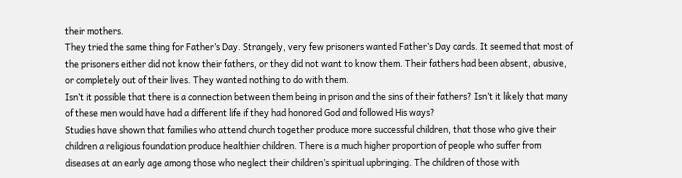their mothers.
They tried the same thing for Father’s Day. Strangely, very few prisoners wanted Father’s Day cards. It seemed that most of the prisoners either did not know their fathers, or they did not want to know them. Their fathers had been absent, abusive, or completely out of their lives. They wanted nothing to do with them.
Isn’t it possible that there is a connection between them being in prison and the sins of their fathers? Isn’t it likely that many of these men would have had a different life if they had honored God and followed His ways?
Studies have shown that families who attend church together produce more successful children, that those who give their children a religious foundation produce healthier children. There is a much higher proportion of people who suffer from diseases at an early age among those who neglect their children’s spiritual upbringing. The children of those with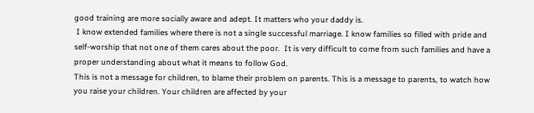good training are more socially aware and adept. It matters who your daddy is.
 I know extended families where there is not a single successful marriage. I know families so filled with pride and self-worship that not one of them cares about the poor.  It is very difficult to come from such families and have a proper understanding about what it means to follow God.
This is not a message for children, to blame their problem on parents. This is a message to parents, to watch how you raise your children. Your children are affected by your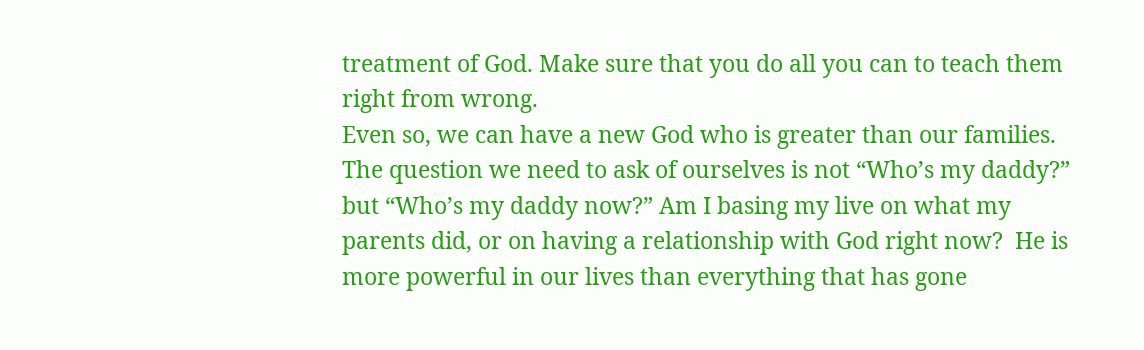treatment of God. Make sure that you do all you can to teach them right from wrong.
Even so, we can have a new God who is greater than our families. The question we need to ask of ourselves is not “Who’s my daddy?” but “Who’s my daddy now?” Am I basing my live on what my parents did, or on having a relationship with God right now?  He is more powerful in our lives than everything that has gone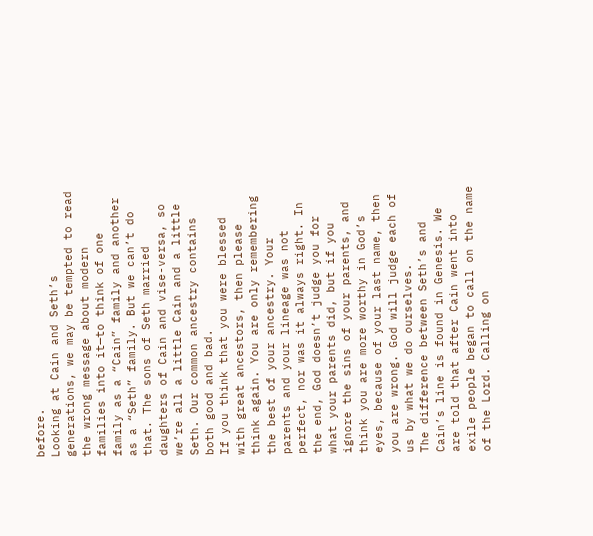before.
Looking at Cain and Seth’s generations, we may be tempted to read the wrong message about modern families into it—to think of one family as a “Cain” family and another as a “Seth” family. But we can’t do that. The sons of Seth married daughters of Cain and vise-versa, so we’re all a little Cain and a little Seth. Our common ancestry contains both good and bad.
If you think that you were blessed with great ancestors, then please think again. You are only remembering the best of your ancestry. Your parents and your lineage was not perfect, nor was it always right. In the end, God doesn’t judge you for what your parents did, but if you ignore the sins of your parents, and think you are more worthy in God’s eyes, because of your last name, then you are wrong. God will judge each of us by what we do ourselves.
The difference between Seth’s and Cain’s line is found in Genesis. We are told that after Cain went into exile people began to call on the name of the Lord. Calling on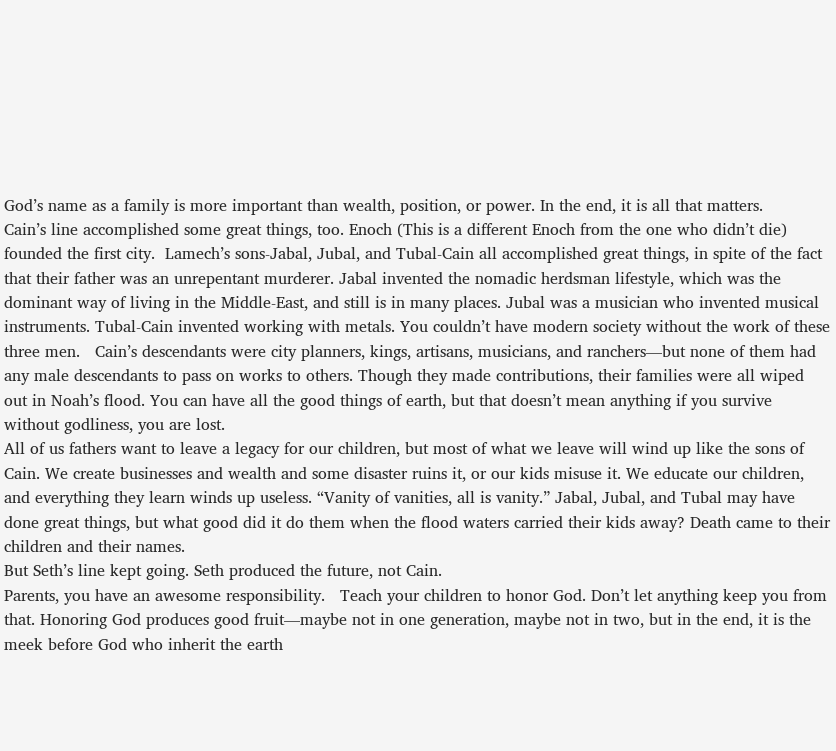God’s name as a family is more important than wealth, position, or power. In the end, it is all that matters.
Cain’s line accomplished some great things, too. Enoch (This is a different Enoch from the one who didn’t die) founded the first city.  Lamech’s sons-Jabal, Jubal, and Tubal-Cain all accomplished great things, in spite of the fact that their father was an unrepentant murderer. Jabal invented the nomadic herdsman lifestyle, which was the dominant way of living in the Middle-East, and still is in many places. Jubal was a musician who invented musical instruments. Tubal-Cain invented working with metals. You couldn’t have modern society without the work of these three men.   Cain’s descendants were city planners, kings, artisans, musicians, and ranchers—but none of them had any male descendants to pass on works to others. Though they made contributions, their families were all wiped out in Noah’s flood. You can have all the good things of earth, but that doesn’t mean anything if you survive without godliness, you are lost.
All of us fathers want to leave a legacy for our children, but most of what we leave will wind up like the sons of Cain. We create businesses and wealth and some disaster ruins it, or our kids misuse it. We educate our children, and everything they learn winds up useless. “Vanity of vanities, all is vanity.” Jabal, Jubal, and Tubal may have done great things, but what good did it do them when the flood waters carried their kids away? Death came to their children and their names.
But Seth’s line kept going. Seth produced the future, not Cain.
Parents, you have an awesome responsibility.   Teach your children to honor God. Don’t let anything keep you from that. Honoring God produces good fruit—maybe not in one generation, maybe not in two, but in the end, it is the meek before God who inherit the earth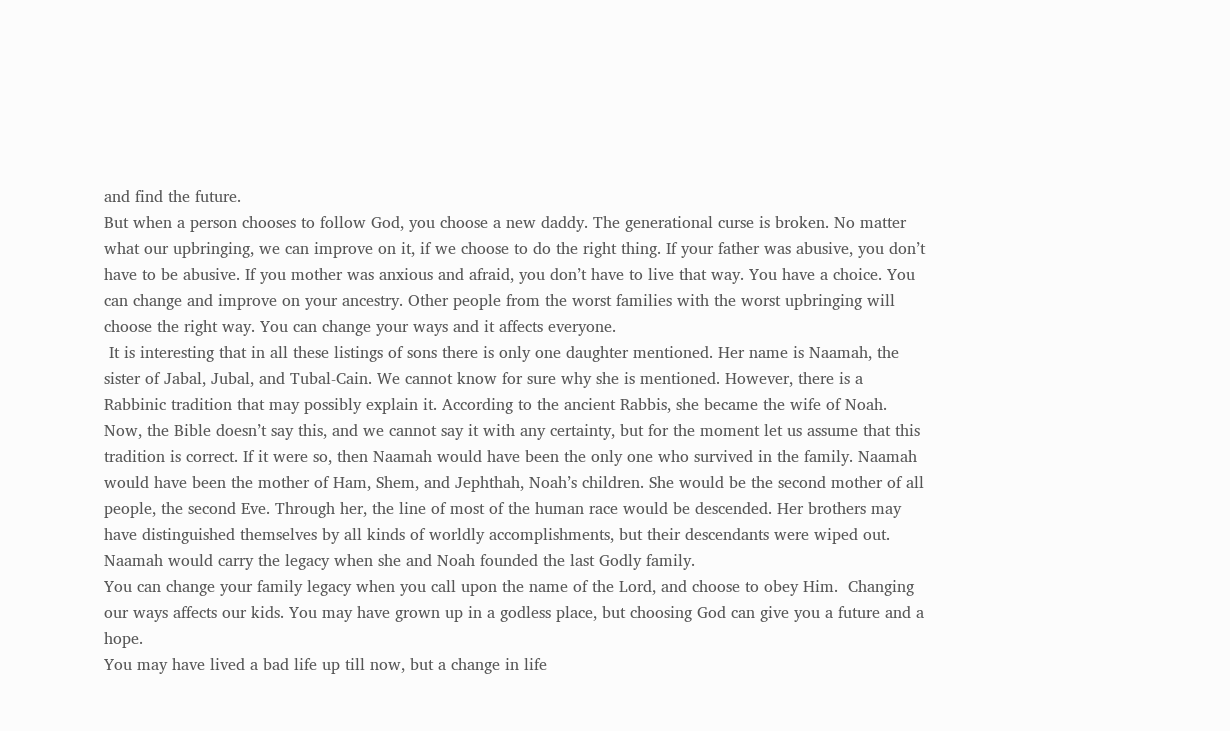and find the future.
But when a person chooses to follow God, you choose a new daddy. The generational curse is broken. No matter what our upbringing, we can improve on it, if we choose to do the right thing. If your father was abusive, you don’t have to be abusive. If you mother was anxious and afraid, you don’t have to live that way. You have a choice. You can change and improve on your ancestry. Other people from the worst families with the worst upbringing will choose the right way. You can change your ways and it affects everyone.
 It is interesting that in all these listings of sons there is only one daughter mentioned. Her name is Naamah, the sister of Jabal, Jubal, and Tubal-Cain. We cannot know for sure why she is mentioned. However, there is a Rabbinic tradition that may possibly explain it. According to the ancient Rabbis, she became the wife of Noah. Now, the Bible doesn’t say this, and we cannot say it with any certainty, but for the moment let us assume that this tradition is correct. If it were so, then Naamah would have been the only one who survived in the family. Naamah would have been the mother of Ham, Shem, and Jephthah, Noah’s children. She would be the second mother of all people, the second Eve. Through her, the line of most of the human race would be descended. Her brothers may have distinguished themselves by all kinds of worldly accomplishments, but their descendants were wiped out. Naamah would carry the legacy when she and Noah founded the last Godly family.
You can change your family legacy when you call upon the name of the Lord, and choose to obey Him.  Changing our ways affects our kids. You may have grown up in a godless place, but choosing God can give you a future and a hope.
You may have lived a bad life up till now, but a change in life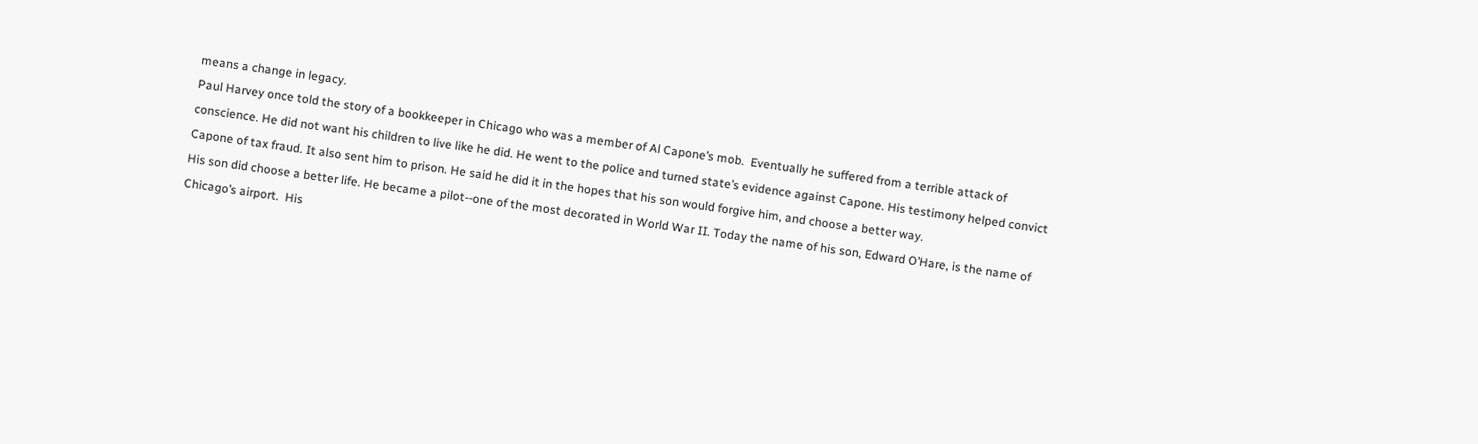means a change in legacy.
Paul Harvey once told the story of a bookkeeper in Chicago who was a member of Al Capone’s mob.  Eventually he suffered from a terrible attack of conscience. He did not want his children to live like he did. He went to the police and turned state’s evidence against Capone. His testimony helped convict Capone of tax fraud. It also sent him to prison. He said he did it in the hopes that his son would forgive him, and choose a better way.
His son did choose a better life. He became a pilot--one of the most decorated in World War II. Today the name of his son, Edward O’Hare, is the name of Chicago’s airport.  His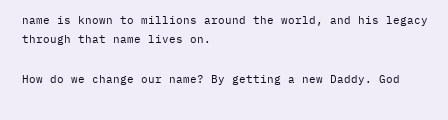name is known to millions around the world, and his legacy through that name lives on.

How do we change our name? By getting a new Daddy. God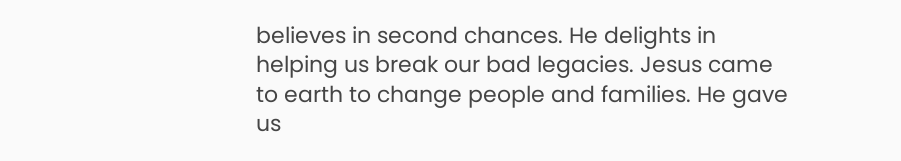believes in second chances. He delights in helping us break our bad legacies. Jesus came to earth to change people and families. He gave us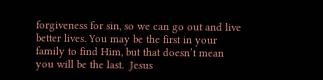forgiveness for sin, so we can go out and live better lives. You may be the first in your family to find Him, but that doesn’t mean you will be the last.  Jesus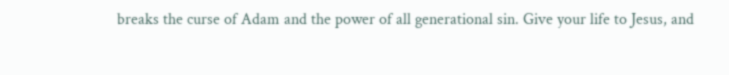breaks the curse of Adam and the power of all generational sin. Give your life to Jesus, and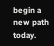begin a new path today.